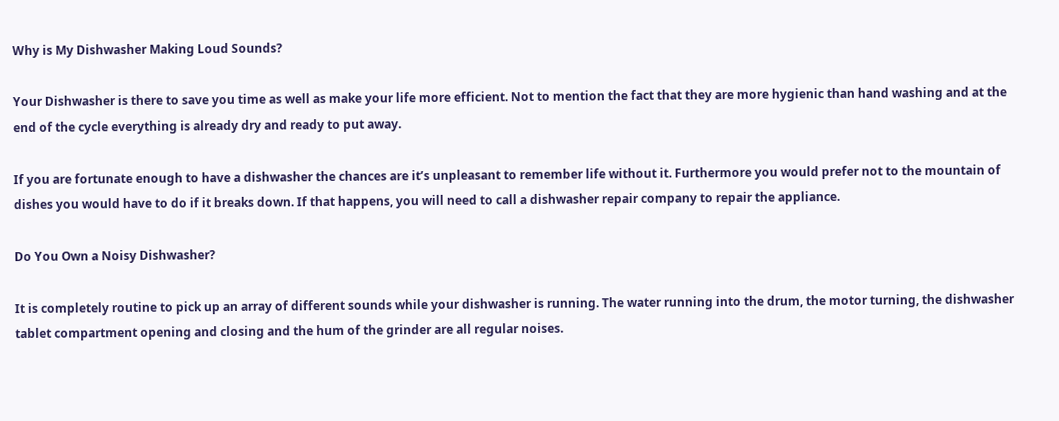Why is My Dishwasher Making Loud Sounds?

Your Dishwasher is there to save you time as well as make your life more efficient. Not to mention the fact that they are more hygienic than hand washing and at the end of the cycle everything is already dry and ready to put away.

If you are fortunate enough to have a dishwasher the chances are it’s unpleasant to remember life without it. Furthermore you would prefer not to the mountain of dishes you would have to do if it breaks down. If that happens, you will need to call a dishwasher repair company to repair the appliance.

Do You Own a Noisy Dishwasher?

It is completely routine to pick up an array of different sounds while your dishwasher is running. The water running into the drum, the motor turning, the dishwasher tablet compartment opening and closing and the hum of the grinder are all regular noises.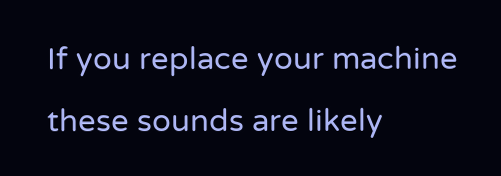If you replace your machine these sounds are likely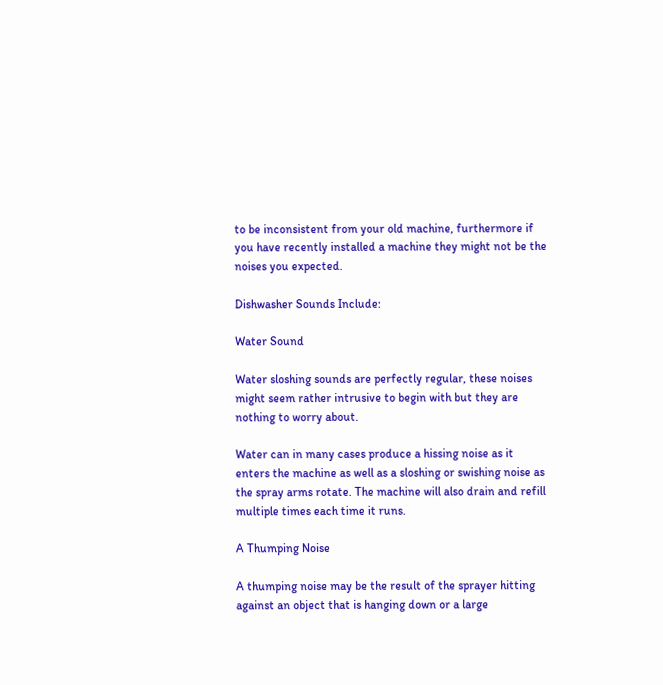to be inconsistent from your old machine, furthermore if you have recently installed a machine they might not be the noises you expected.

Dishwasher Sounds Include:

Water Sound

Water sloshing sounds are perfectly regular, these noises might seem rather intrusive to begin with but they are nothing to worry about.

Water can in many cases produce a hissing noise as it enters the machine as well as a sloshing or swishing noise as the spray arms rotate. The machine will also drain and refill multiple times each time it runs.

A Thumping Noise

A thumping noise may be the result of the sprayer hitting against an object that is hanging down or a large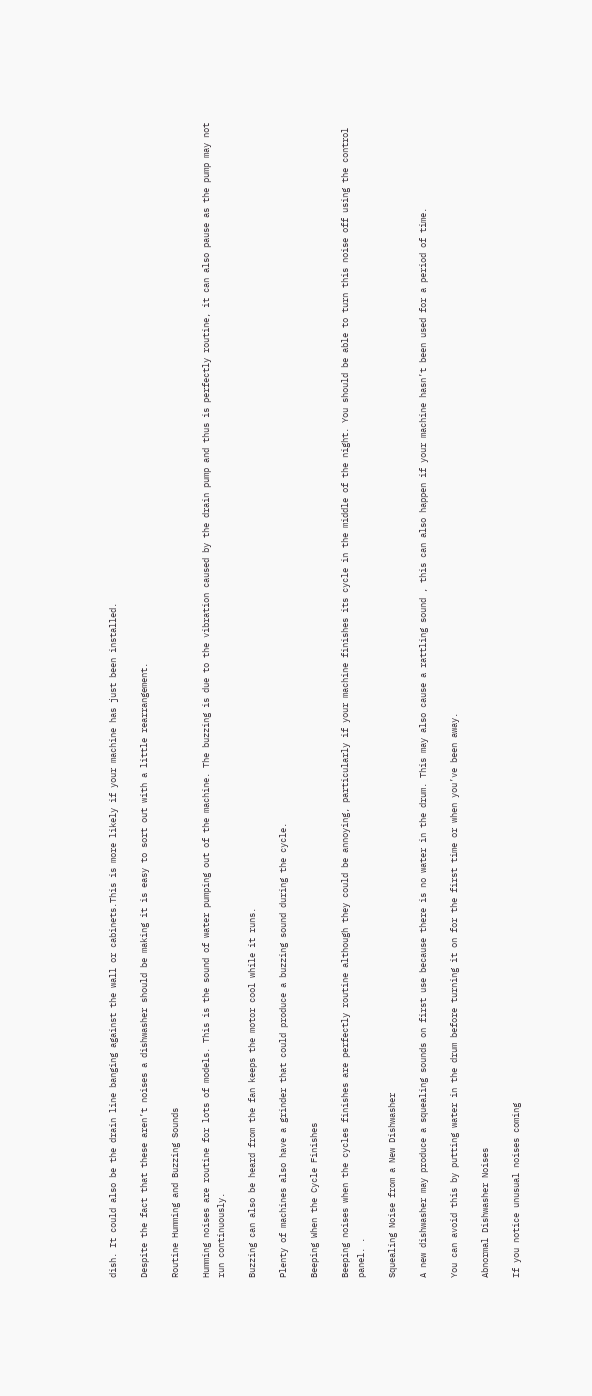dish. It could also be the drain line banging against the wall or cabinets.This is more likely if your machine has just been installed.

Despite the fact that these aren’t noises a dishwasher should be making it is easy to sort out with a little rearrangement.

Routine Humming and Buzzing Sounds

Humming noises are routine for lots of models. This is the sound of water pumping out of the machine. The buzzing is due to the vibration caused by the drain pump and thus is perfectly routine, it can also pause as the pump may not run continuously.

Buzzing can also be heard from the fan keeps the motor cool while it runs.

Plenty of machines also have a grinder that could produce a buzzing sound during the cycle.

Beeping When the Cycle Finishes

Beeping noises when the cycles finishes are perfectly routine although they could be annoying, particularly if your machine finishes its cycle in the middle of the night. You should be able to turn this noise off using the control panel. .

Squealing Noise from a New Dishwasher

A new dishwasher may produce a squealing sounds on first use because there is no water in the drum. This may also cause a rattling sound , this can also happen if your machine hasn’t been used for a period of time.

You can avoid this by putting water in the drum before turning it on for the first time or when you’ve been away.

Abnormal Dishwasher Noises

If you notice unusual noises coming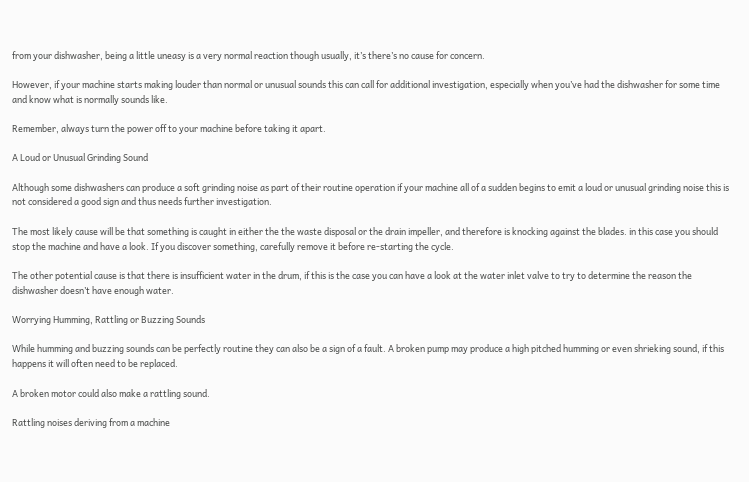from your dishwasher, being a little uneasy is a very normal reaction though usually, it’s there’s no cause for concern.

However, if your machine starts making louder than normal or unusual sounds this can call for additional investigation, especially when you’ve had the dishwasher for some time and know what is normally sounds like.

Remember, always turn the power off to your machine before taking it apart.

A Loud or Unusual Grinding Sound

Although some dishwashers can produce a soft grinding noise as part of their routine operation if your machine all of a sudden begins to emit a loud or unusual grinding noise this is not considered a good sign and thus needs further investigation.

The most likely cause will be that something is caught in either the the waste disposal or the drain impeller, and therefore is knocking against the blades. in this case you should stop the machine and have a look. If you discover something, carefully remove it before re-starting the cycle.

The other potential cause is that there is insufficient water in the drum, if this is the case you can have a look at the water inlet valve to try to determine the reason the dishwasher doesn’t have enough water.

Worrying Humming, Rattling or Buzzing Sounds

While humming and buzzing sounds can be perfectly routine they can also be a sign of a fault. A broken pump may produce a high pitched humming or even shrieking sound, if this happens it will often need to be replaced.

A broken motor could also make a rattling sound.

Rattling noises deriving from a machine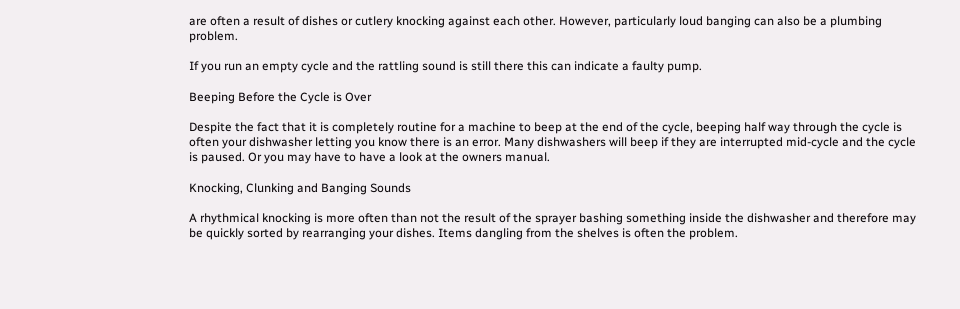are often a result of dishes or cutlery knocking against each other. However, particularly loud banging can also be a plumbing problem.

If you run an empty cycle and the rattling sound is still there this can indicate a faulty pump.

Beeping Before the Cycle is Over

Despite the fact that it is completely routine for a machine to beep at the end of the cycle, beeping half way through the cycle is often your dishwasher letting you know there is an error. Many dishwashers will beep if they are interrupted mid-cycle and the cycle is paused. Or you may have to have a look at the owners manual.

Knocking, Clunking and Banging Sounds

A rhythmical knocking is more often than not the result of the sprayer bashing something inside the dishwasher and therefore may be quickly sorted by rearranging your dishes. Items dangling from the shelves is often the problem.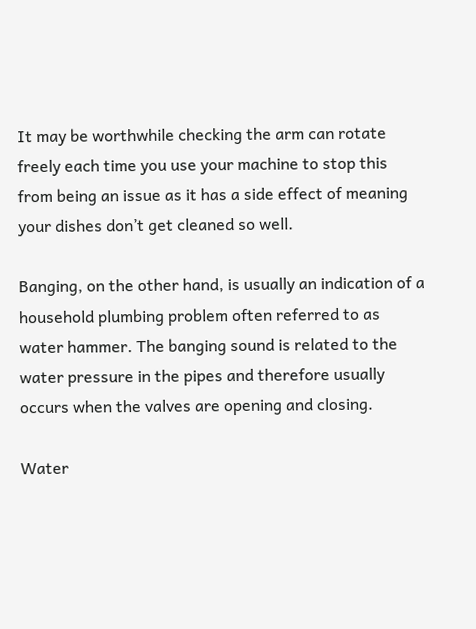It may be worthwhile checking the arm can rotate freely each time you use your machine to stop this from being an issue as it has a side effect of meaning your dishes don’t get cleaned so well.

Banging, on the other hand, is usually an indication of a household plumbing problem often referred to as water hammer. The banging sound is related to the water pressure in the pipes and therefore usually occurs when the valves are opening and closing.

Water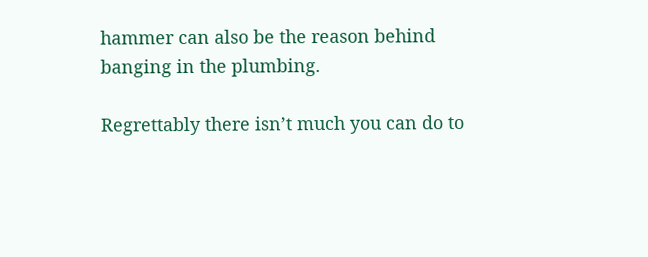hammer can also be the reason behind banging in the plumbing.

Regrettably there isn’t much you can do to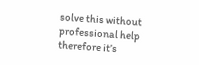solve this without professional help therefore it’s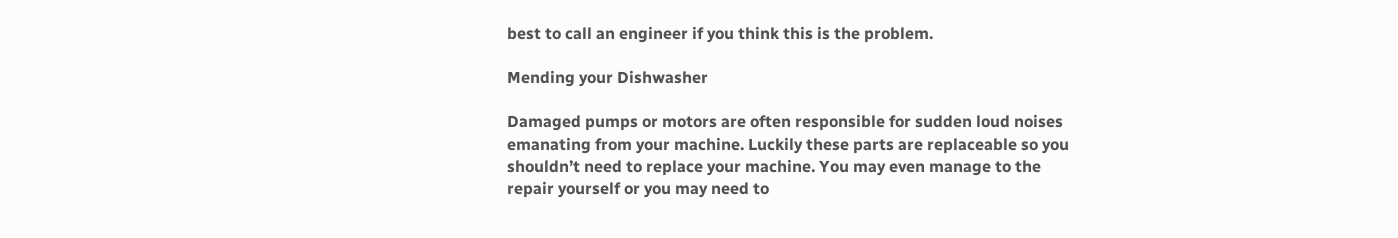best to call an engineer if you think this is the problem.

Mending your Dishwasher

Damaged pumps or motors are often responsible for sudden loud noises emanating from your machine. Luckily these parts are replaceable so you shouldn’t need to replace your machine. You may even manage to the repair yourself or you may need to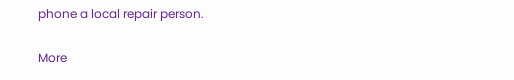phone a local repair person.

More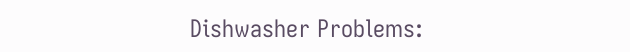Dishwasher Problems: